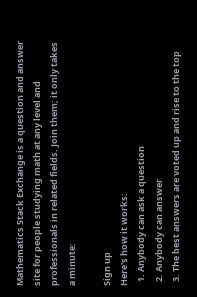Mathematics Stack Exchange is a question and answer site for people studying math at any level and professionals in related fields. Join them; it only takes a minute:

Sign up
Here's how it works:
  1. Anybody can ask a question
  2. Anybody can answer
  3. The best answers are voted up and rise to the top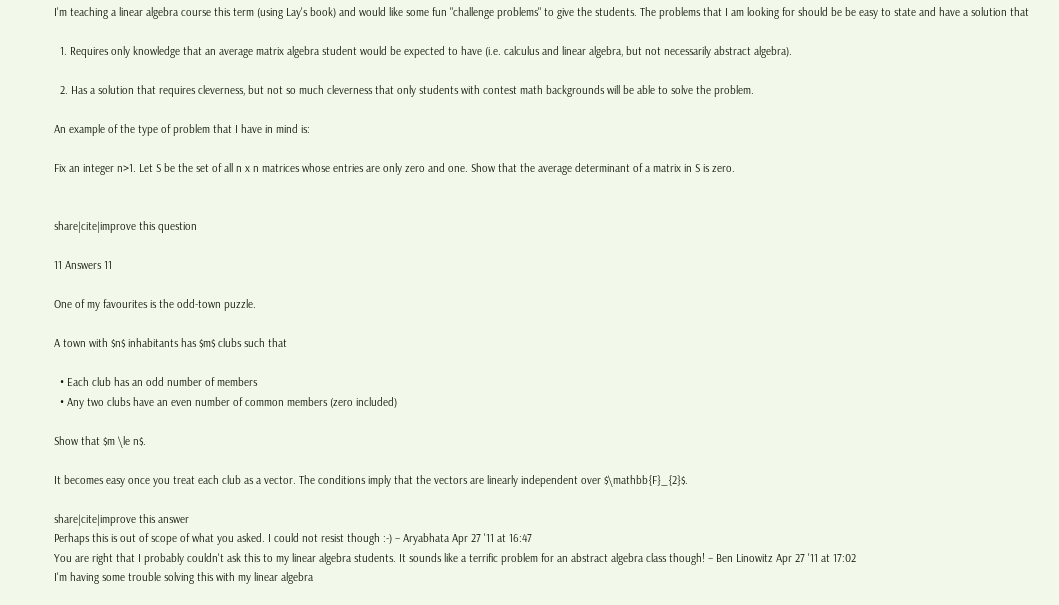I'm teaching a linear algebra course this term (using Lay's book) and would like some fun "challenge problems" to give the students. The problems that I am looking for should be be easy to state and have a solution that

  1. Requires only knowledge that an average matrix algebra student would be expected to have (i.e. calculus and linear algebra, but not necessarily abstract algebra).

  2. Has a solution that requires cleverness, but not so much cleverness that only students with contest math backgrounds will be able to solve the problem.

An example of the type of problem that I have in mind is:

Fix an integer n>1. Let S be the set of all n x n matrices whose entries are only zero and one. Show that the average determinant of a matrix in S is zero.


share|cite|improve this question

11 Answers 11

One of my favourites is the odd-town puzzle.

A town with $n$ inhabitants has $m$ clubs such that

  • Each club has an odd number of members
  • Any two clubs have an even number of common members (zero included)

Show that $m \le n$.

It becomes easy once you treat each club as a vector. The conditions imply that the vectors are linearly independent over $\mathbb{F}_{2}$.

share|cite|improve this answer
Perhaps this is out of scope of what you asked. I could not resist though :-) – Aryabhata Apr 27 '11 at 16:47
You are right that I probably couldn't ask this to my linear algebra students. It sounds like a terrific problem for an abstract algebra class though! – Ben Linowitz Apr 27 '11 at 17:02
I'm having some trouble solving this with my linear algebra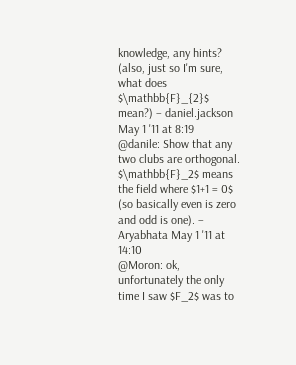knowledge, any hints? (also, just so I'm sure, what does $\mathbb{F}_{2}$ mean?) – daniel.jackson May 1 '11 at 8:19
@danile: Show that any two clubs are orthogonal. $\mathbb{F}_2$ means the field where $1+1 = 0$ (so basically even is zero and odd is one). – Aryabhata May 1 '11 at 14:10
@Moron: ok, unfortunately the only time I saw $F_2$ was to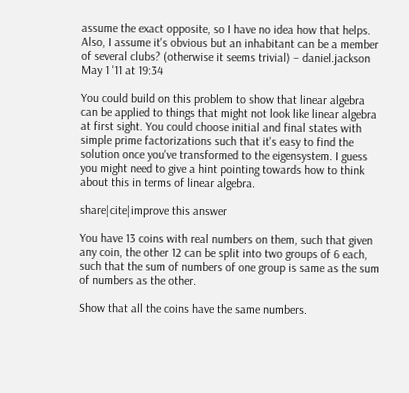assume the exact opposite, so I have no idea how that helps. Also, I assume it's obvious but an inhabitant can be a member of several clubs? (otherwise it seems trivial) – daniel.jackson May 1 '11 at 19:34

You could build on this problem to show that linear algebra can be applied to things that might not look like linear algebra at first sight. You could choose initial and final states with simple prime factorizations such that it's easy to find the solution once you've transformed to the eigensystem. I guess you might need to give a hint pointing towards how to think about this in terms of linear algebra.

share|cite|improve this answer

You have 13 coins with real numbers on them, such that given any coin, the other 12 can be split into two groups of 6 each, such that the sum of numbers of one group is same as the sum of numbers as the other.

Show that all the coins have the same numbers.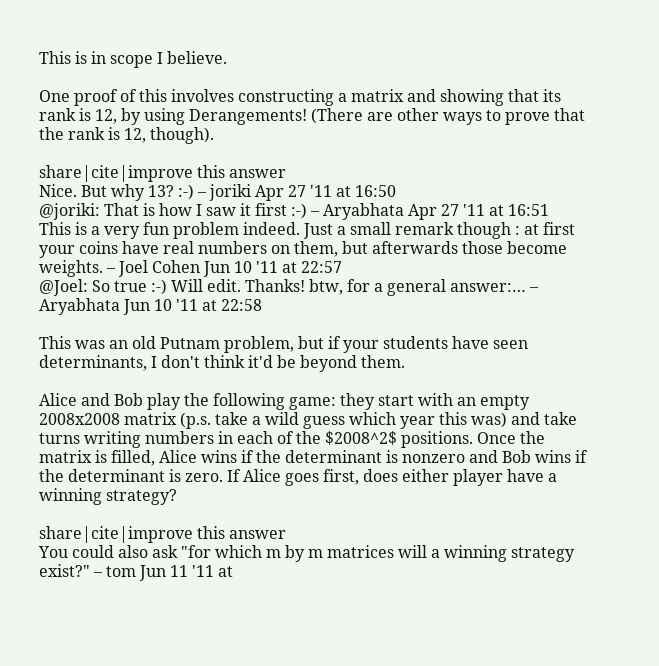This is in scope I believe.

One proof of this involves constructing a matrix and showing that its rank is 12, by using Derangements! (There are other ways to prove that the rank is 12, though).

share|cite|improve this answer
Nice. But why 13? :-) – joriki Apr 27 '11 at 16:50
@joriki: That is how I saw it first :-) – Aryabhata Apr 27 '11 at 16:51
This is a very fun problem indeed. Just a small remark though : at first your coins have real numbers on them, but afterwards those become weights. – Joel Cohen Jun 10 '11 at 22:57
@Joel: So true :-) Will edit. Thanks! btw, for a general answer:… – Aryabhata Jun 10 '11 at 22:58

This was an old Putnam problem, but if your students have seen determinants, I don't think it'd be beyond them.

Alice and Bob play the following game: they start with an empty 2008x2008 matrix (p.s. take a wild guess which year this was) and take turns writing numbers in each of the $2008^2$ positions. Once the matrix is filled, Alice wins if the determinant is nonzero and Bob wins if the determinant is zero. If Alice goes first, does either player have a winning strategy?

share|cite|improve this answer
You could also ask "for which m by m matrices will a winning strategy exist?" – tom Jun 11 '11 at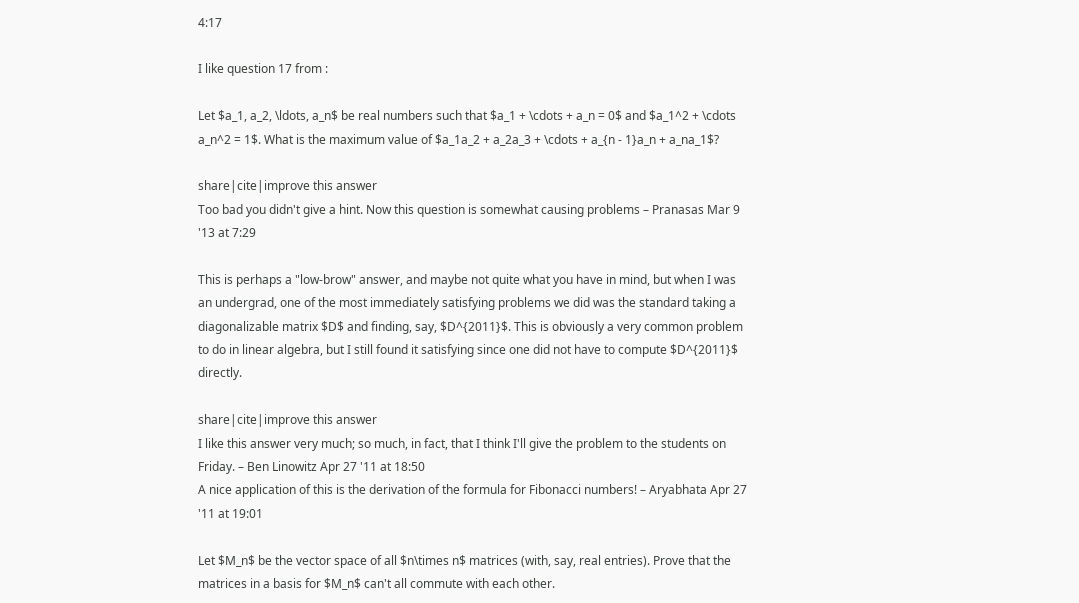4:17

I like question 17 from :

Let $a_1, a_2, \ldots, a_n$ be real numbers such that $a_1 + \cdots + a_n = 0$ and $a_1^2 + \cdots a_n^2 = 1$. What is the maximum value of $a_1a_2 + a_2a_3 + \cdots + a_{n - 1}a_n + a_na_1$?

share|cite|improve this answer
Too bad you didn't give a hint. Now this question is somewhat causing problems – Pranasas Mar 9 '13 at 7:29

This is perhaps a "low-brow" answer, and maybe not quite what you have in mind, but when I was an undergrad, one of the most immediately satisfying problems we did was the standard taking a diagonalizable matrix $D$ and finding, say, $D^{2011}$. This is obviously a very common problem to do in linear algebra, but I still found it satisfying since one did not have to compute $D^{2011}$ directly.

share|cite|improve this answer
I like this answer very much; so much, in fact, that I think I'll give the problem to the students on Friday. – Ben Linowitz Apr 27 '11 at 18:50
A nice application of this is the derivation of the formula for Fibonacci numbers! – Aryabhata Apr 27 '11 at 19:01

Let $M_n$ be the vector space of all $n\times n$ matrices (with, say, real entries). Prove that the matrices in a basis for $M_n$ can't all commute with each other.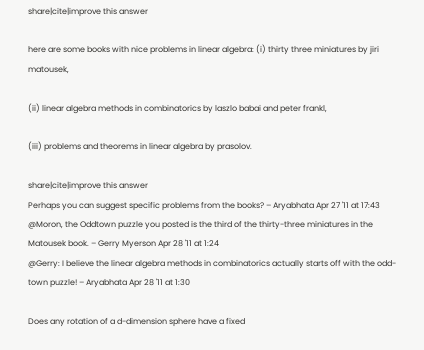share|cite|improve this answer

here are some books with nice problems in linear algebra: (i) thirty three miniatures by jiri matousek,

(ii) linear algebra methods in combinatorics by laszlo babai and peter frankl,

(iii) problems and theorems in linear algebra by prasolov.

share|cite|improve this answer
Perhaps you can suggest specific problems from the books? – Aryabhata Apr 27 '11 at 17:43
@Moron, the Oddtown puzzle you posted is the third of the thirty-three miniatures in the Matousek book. – Gerry Myerson Apr 28 '11 at 1:24
@Gerry: I believe the linear algebra methods in combinatorics actually starts off with the odd-town puzzle! – Aryabhata Apr 28 '11 at 1:30

Does any rotation of a d-dimension sphere have a fixed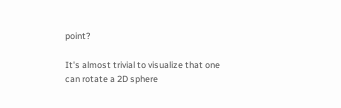point?

It's almost trivial to visualize that one can rotate a 2D sphere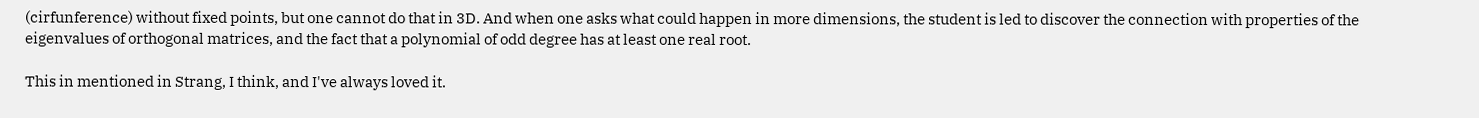(cirfunference) without fixed points, but one cannot do that in 3D. And when one asks what could happen in more dimensions, the student is led to discover the connection with properties of the eigenvalues of orthogonal matrices, and the fact that a polynomial of odd degree has at least one real root.

This in mentioned in Strang, I think, and I've always loved it.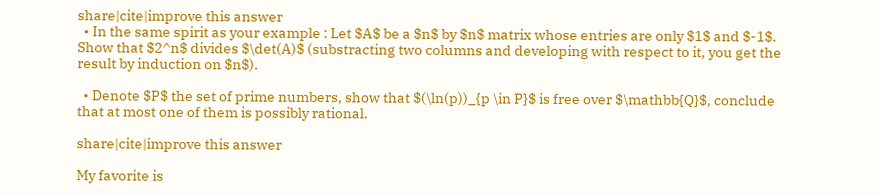share|cite|improve this answer
  • In the same spirit as your example : Let $A$ be a $n$ by $n$ matrix whose entries are only $1$ and $-1$. Show that $2^n$ divides $\det(A)$ (substracting two columns and developing with respect to it, you get the result by induction on $n$).

  • Denote $P$ the set of prime numbers, show that $(\ln(p))_{p \in P}$ is free over $\mathbb{Q}$, conclude that at most one of them is possibly rational.

share|cite|improve this answer

My favorite is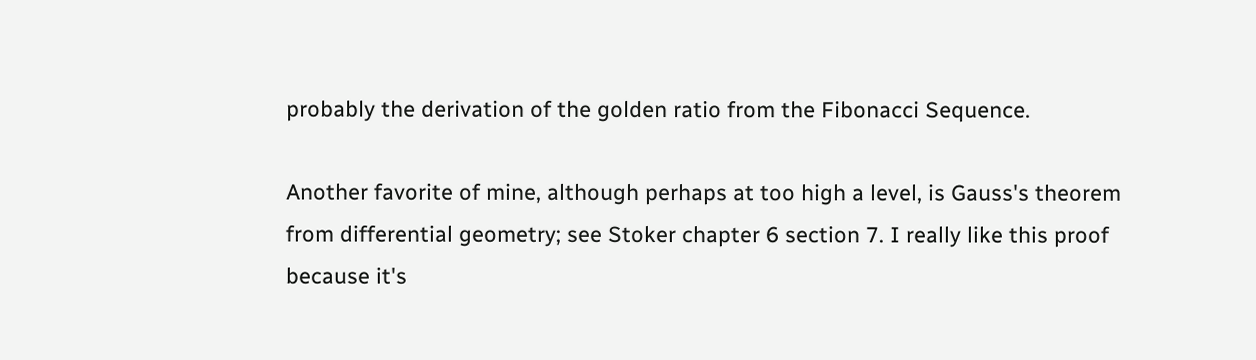probably the derivation of the golden ratio from the Fibonacci Sequence.

Another favorite of mine, although perhaps at too high a level, is Gauss's theorem from differential geometry; see Stoker chapter 6 section 7. I really like this proof because it's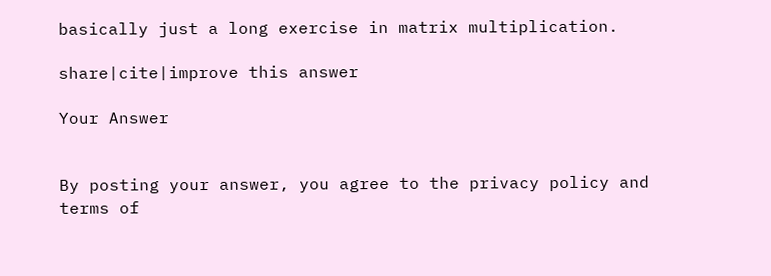basically just a long exercise in matrix multiplication.

share|cite|improve this answer

Your Answer


By posting your answer, you agree to the privacy policy and terms of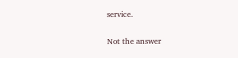service.

Not the answer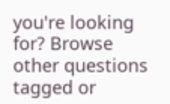you're looking for? Browse other questions tagged or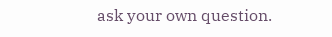ask your own question.